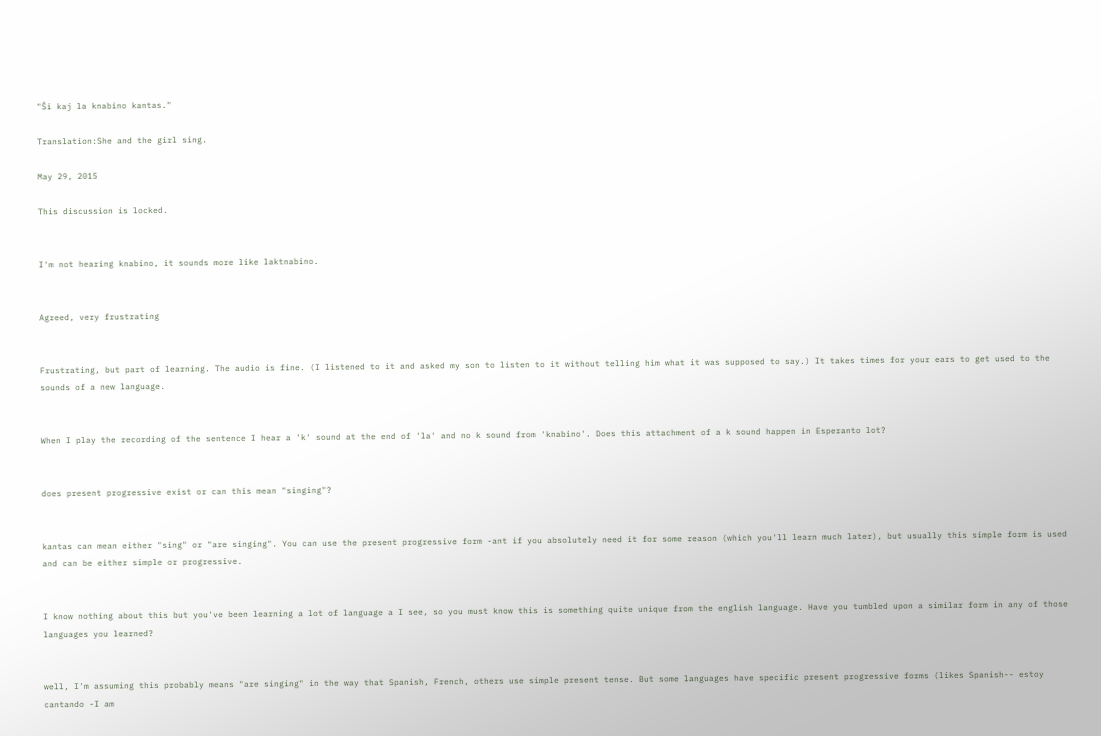"Ŝi kaj la knabino kantas."

Translation:She and the girl sing.

May 29, 2015

This discussion is locked.


I'm not hearing knabino, it sounds more like laktnabino.


Agreed, very frustrating


Frustrating, but part of learning. The audio is fine. (I listened to it and asked my son to listen to it without telling him what it was supposed to say.) It takes times for your ears to get used to the sounds of a new language.


When I play the recording of the sentence I hear a 'k' sound at the end of 'la' and no k sound from 'knabino'. Does this attachment of a k sound happen in Esperanto lot?


does present progressive exist or can this mean "singing"?


kantas can mean either "sing" or "are singing". You can use the present progressive form -ant if you absolutely need it for some reason (which you'll learn much later), but usually this simple form is used and can be either simple or progressive.


I know nothing about this but you've been learning a lot of language a I see, so you must know this is something quite unique from the english language. Have you tumbled upon a similar form in any of those languages you learned?


well, I'm assuming this probably means "are singing" in the way that Spanish, French, others use simple present tense. But some languages have specific present progressive forms (likes Spanish-- estoy cantando -I am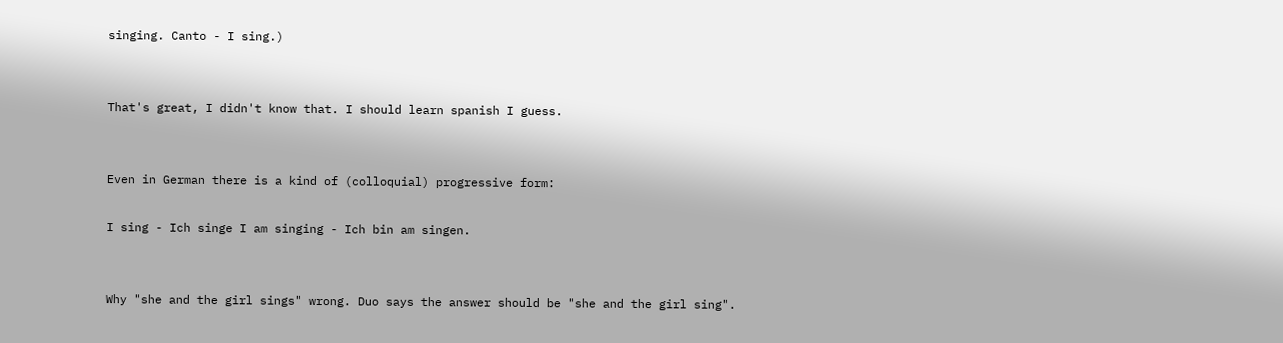singing. Canto - I sing.)


That's great, I didn't know that. I should learn spanish I guess.


Even in German there is a kind of (colloquial) progressive form:

I sing - Ich singe I am singing - Ich bin am singen.


Why "she and the girl sings" wrong. Duo says the answer should be "she and the girl sing".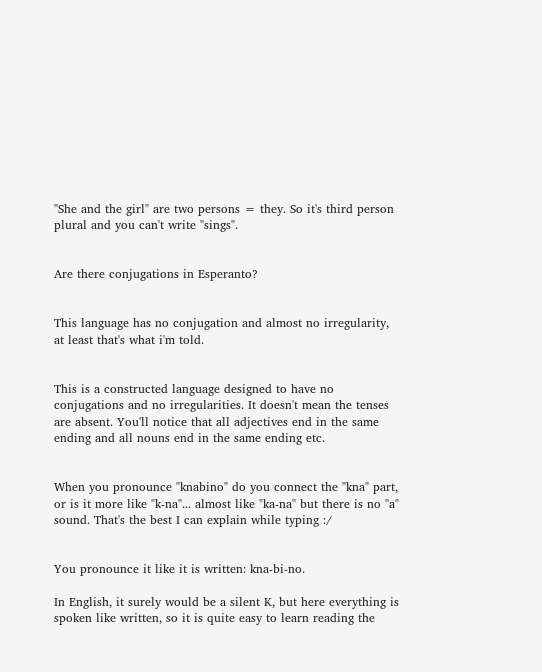"She and the girl" are two persons = they. So it's third person plural and you can't write "sings".


Are there conjugations in Esperanto?


This language has no conjugation and almost no irregularity, at least that's what i'm told.


This is a constructed language designed to have no conjugations and no irregularities. It doesn't mean the tenses are absent. You'll notice that all adjectives end in the same ending and all nouns end in the same ending etc.


When you pronounce "knabino" do you connect the "kna" part, or is it more like "k-na"... almost like "ka-na" but there is no "a" sound. That's the best I can explain while typing :/


You pronounce it like it is written: kna-bi-no.

In English, it surely would be a silent K, but here everything is spoken like written, so it is quite easy to learn reading the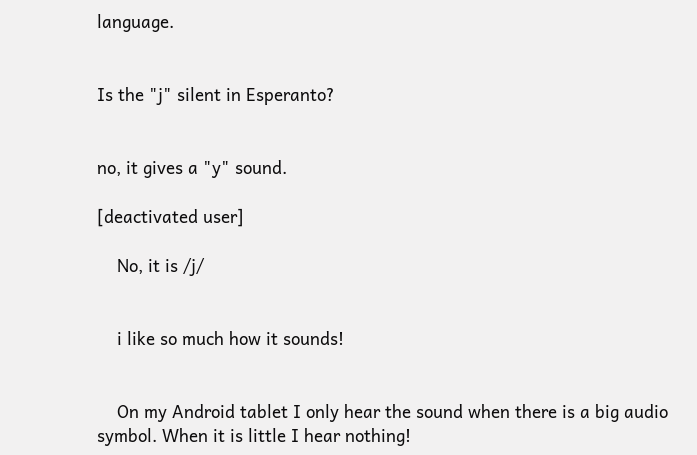language.


Is the "j" silent in Esperanto?


no, it gives a "y" sound.

[deactivated user]

    No, it is /j/


    i like so much how it sounds!


    On my Android tablet I only hear the sound when there is a big audio symbol. When it is little I hear nothing!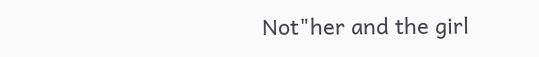Not"her and the girl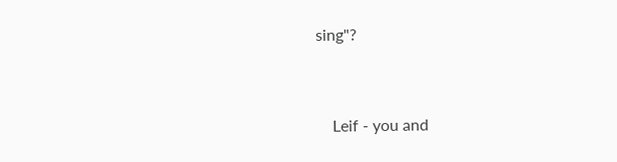sing"?


    Leif - you and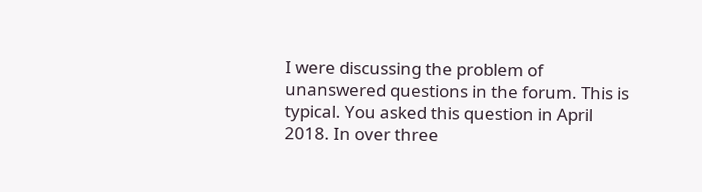I were discussing the problem of unanswered questions in the forum. This is typical. You asked this question in April 2018. In over three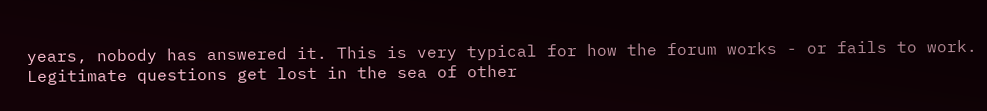years, nobody has answered it. This is very typical for how the forum works - or fails to work. Legitimate questions get lost in the sea of other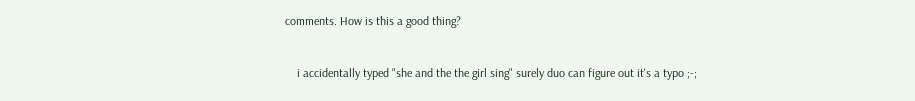comments. How is this a good thing?


    i accidentally typed "she and the the girl sing" surely duo can figure out it's a typo ;-;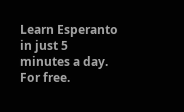Learn Esperanto in just 5 minutes a day. For free.